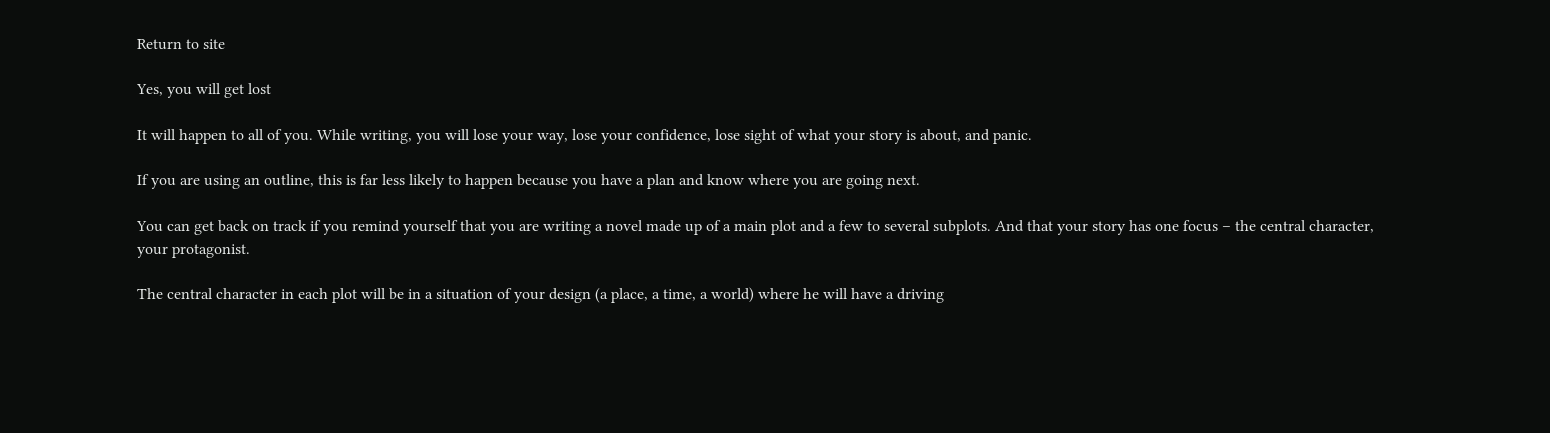Return to site

Yes, you will get lost

It will happen to all of you. While writing, you will lose your way, lose your confidence, lose sight of what your story is about, and panic.

If you are using an outline, this is far less likely to happen because you have a plan and know where you are going next.

You can get back on track if you remind yourself that you are writing a novel made up of a main plot and a few to several subplots. And that your story has one focus – the central character, your protagonist.

The central character in each plot will be in a situation of your design (a place, a time, a world) where he will have a driving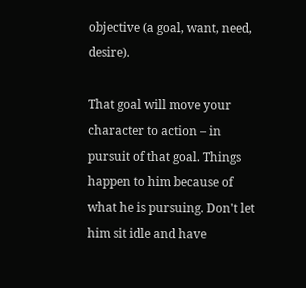objective (a goal, want, need, desire).

That goal will move your character to action – in pursuit of that goal. Things happen to him because of what he is pursuing. Don't let him sit idle and have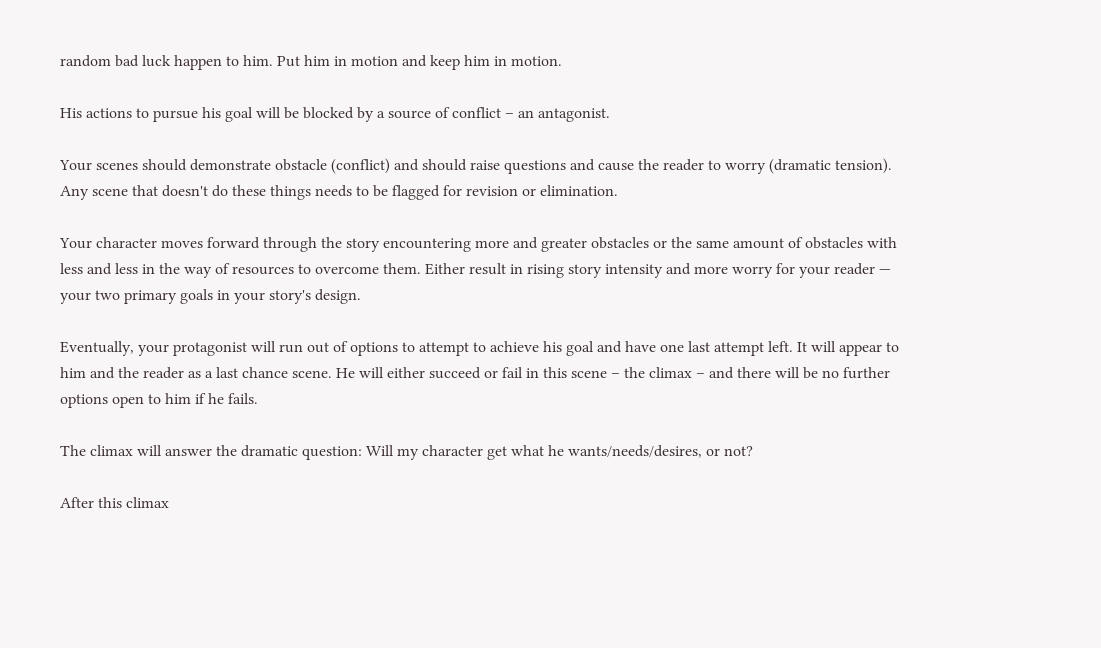random bad luck happen to him. Put him in motion and keep him in motion.

His actions to pursue his goal will be blocked by a source of conflict – an antagonist.

Your scenes should demonstrate obstacle (conflict) and should raise questions and cause the reader to worry (dramatic tension). Any scene that doesn't do these things needs to be flagged for revision or elimination.

Your character moves forward through the story encountering more and greater obstacles or the same amount of obstacles with less and less in the way of resources to overcome them. Either result in rising story intensity and more worry for your reader — your two primary goals in your story's design.

Eventually, your protagonist will run out of options to attempt to achieve his goal and have one last attempt left. It will appear to him and the reader as a last chance scene. He will either succeed or fail in this scene – the climax – and there will be no further options open to him if he fails.

The climax will answer the dramatic question: Will my character get what he wants/needs/desires, or not?

After this climax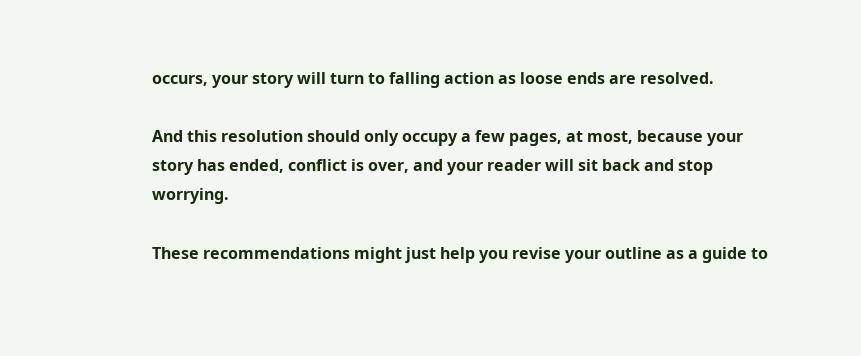occurs, your story will turn to falling action as loose ends are resolved.

And this resolution should only occupy a few pages, at most, because your story has ended, conflict is over, and your reader will sit back and stop worrying.

These recommendations might just help you revise your outline as a guide to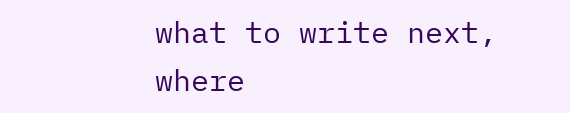what to write next, where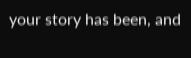your story has been, and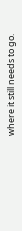where it still needs to go.